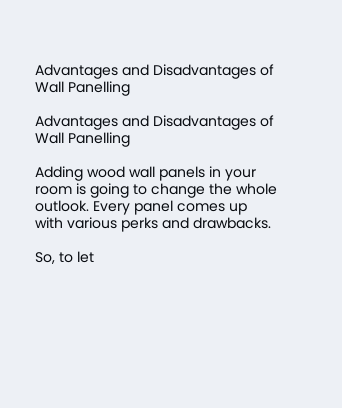Advantages and Disadvantages of Wall Panelling

Advantages and Disadvantages of Wall Panelling

Adding wood wall panels in your room is going to change the whole outlook. Every panel comes up with various perks and drawbacks.

So, to let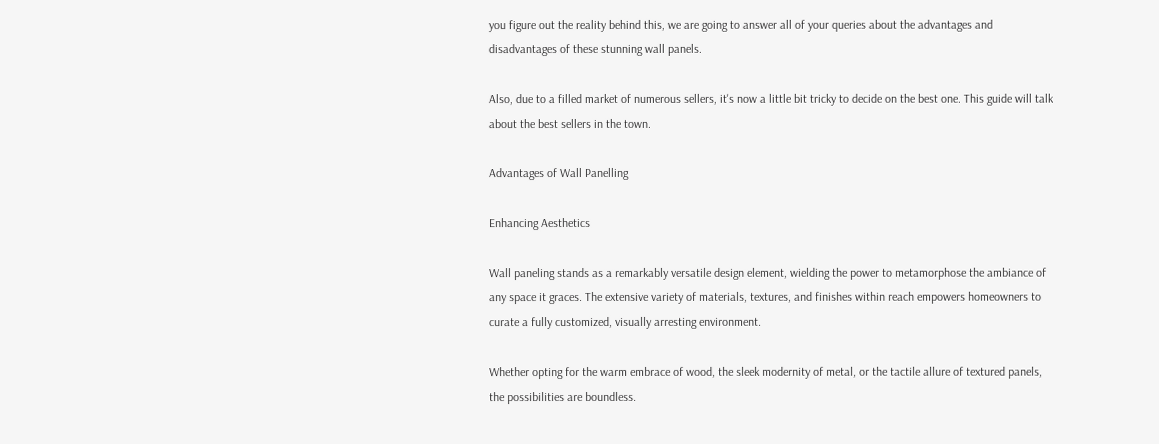you figure out the reality behind this, we are going to answer all of your queries about the advantages and disadvantages of these stunning wall panels.

Also, due to a filled market of numerous sellers, it's now a little bit tricky to decide on the best one. This guide will talk about the best sellers in the town.

Advantages of Wall Panelling

Enhancing Aesthetics

Wall paneling stands as a remarkably versatile design element, wielding the power to metamorphose the ambiance of any space it graces. The extensive variety of materials, textures, and finishes within reach empowers homeowners to curate a fully customized, visually arresting environment.

Whether opting for the warm embrace of wood, the sleek modernity of metal, or the tactile allure of textured panels, the possibilities are boundless.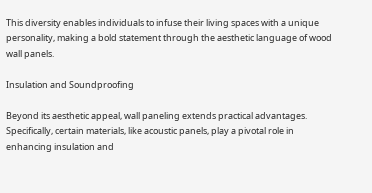This diversity enables individuals to infuse their living spaces with a unique personality, making a bold statement through the aesthetic language of wood wall panels.

Insulation and Soundproofing

Beyond its aesthetic appeal, wall paneling extends practical advantages. Specifically, certain materials, like acoustic panels, play a pivotal role in enhancing insulation and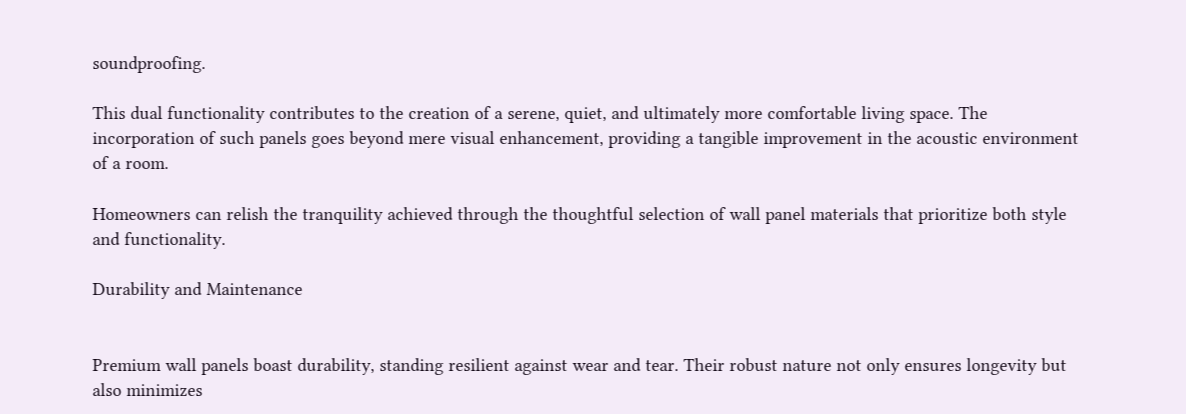soundproofing.

This dual functionality contributes to the creation of a serene, quiet, and ultimately more comfortable living space. The incorporation of such panels goes beyond mere visual enhancement, providing a tangible improvement in the acoustic environment of a room.

Homeowners can relish the tranquility achieved through the thoughtful selection of wall panel materials that prioritize both style and functionality.

Durability and Maintenance


Premium wall panels boast durability, standing resilient against wear and tear. Their robust nature not only ensures longevity but also minimizes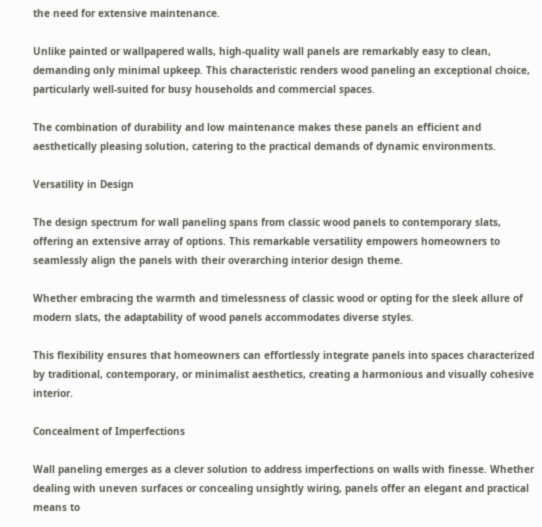the need for extensive maintenance.

Unlike painted or wallpapered walls, high-quality wall panels are remarkably easy to clean, demanding only minimal upkeep. This characteristic renders wood paneling an exceptional choice, particularly well-suited for busy households and commercial spaces.

The combination of durability and low maintenance makes these panels an efficient and aesthetically pleasing solution, catering to the practical demands of dynamic environments.

Versatility in Design

The design spectrum for wall paneling spans from classic wood panels to contemporary slats, offering an extensive array of options. This remarkable versatility empowers homeowners to seamlessly align the panels with their overarching interior design theme.

Whether embracing the warmth and timelessness of classic wood or opting for the sleek allure of modern slats, the adaptability of wood panels accommodates diverse styles.

This flexibility ensures that homeowners can effortlessly integrate panels into spaces characterized by traditional, contemporary, or minimalist aesthetics, creating a harmonious and visually cohesive interior.

Concealment of Imperfections

Wall paneling emerges as a clever solution to address imperfections on walls with finesse. Whether dealing with uneven surfaces or concealing unsightly wiring, panels offer an elegant and practical means to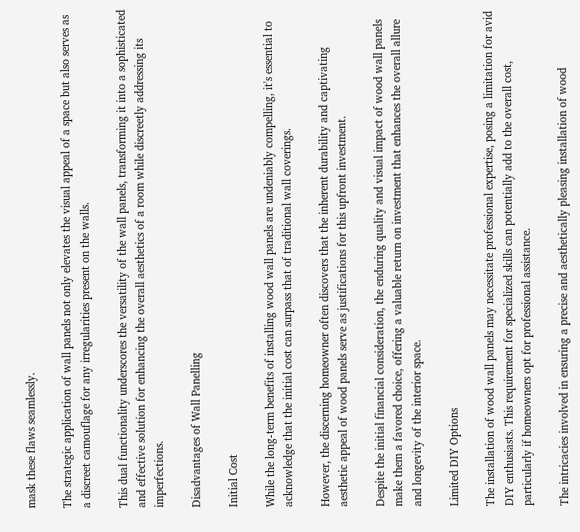mask these flaws seamlessly.

The strategic application of wall panels not only elevates the visual appeal of a space but also serves as a discreet camouflage for any irregularities present on the walls.

This dual functionality underscores the versatility of the wall panels, transforming it into a sophisticated and effective solution for enhancing the overall aesthetics of a room while discreetly addressing its imperfections.

Disadvantages of Wall Panelling

Initial Cost

While the long-term benefits of installing wood wall panels are undeniably compelling, it's essential to acknowledge that the initial cost can surpass that of traditional wall coverings.

However, the discerning homeowner often discovers that the inherent durability and captivating aesthetic appeal of wood panels serve as justifications for this upfront investment.

Despite the initial financial consideration, the enduring quality and visual impact of wood wall panels make them a favored choice, offering a valuable return on investment that enhances the overall allure and longevity of the interior space.

Limited DIY Options

The installation of wood wall panels may necessitate professional expertise, posing a limitation for avid DIY enthusiasts. This requirement for specialized skills can potentially add to the overall cost, particularly if homeowners opt for professional assistance.

The intricacies involved in ensuring a precise and aesthetically pleasing installation of wood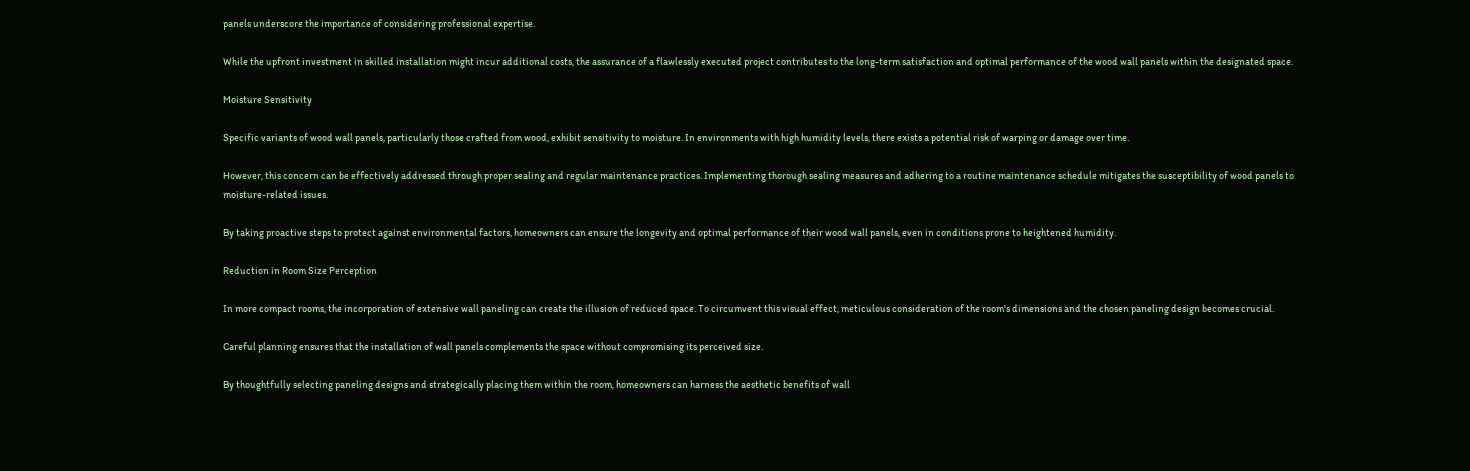panels underscore the importance of considering professional expertise.

While the upfront investment in skilled installation might incur additional costs, the assurance of a flawlessly executed project contributes to the long-term satisfaction and optimal performance of the wood wall panels within the designated space.

Moisture Sensitivity

Specific variants of wood wall panels, particularly those crafted from wood, exhibit sensitivity to moisture. In environments with high humidity levels, there exists a potential risk of warping or damage over time.

However, this concern can be effectively addressed through proper sealing and regular maintenance practices. Implementing thorough sealing measures and adhering to a routine maintenance schedule mitigates the susceptibility of wood panels to moisture-related issues.

By taking proactive steps to protect against environmental factors, homeowners can ensure the longevity and optimal performance of their wood wall panels, even in conditions prone to heightened humidity.

Reduction in Room Size Perception

In more compact rooms, the incorporation of extensive wall paneling can create the illusion of reduced space. To circumvent this visual effect, meticulous consideration of the room's dimensions and the chosen paneling design becomes crucial.

Careful planning ensures that the installation of wall panels complements the space without compromising its perceived size.

By thoughtfully selecting paneling designs and strategically placing them within the room, homeowners can harness the aesthetic benefits of wall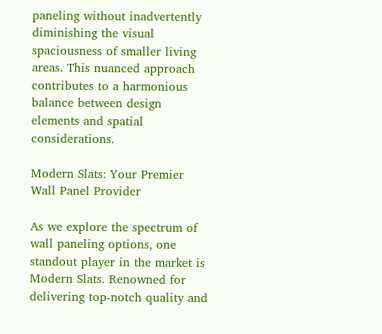paneling without inadvertently diminishing the visual spaciousness of smaller living areas. This nuanced approach contributes to a harmonious balance between design elements and spatial considerations.

Modern Slats: Your Premier Wall Panel Provider

As we explore the spectrum of wall paneling options, one standout player in the market is Modern Slats. Renowned for delivering top-notch quality and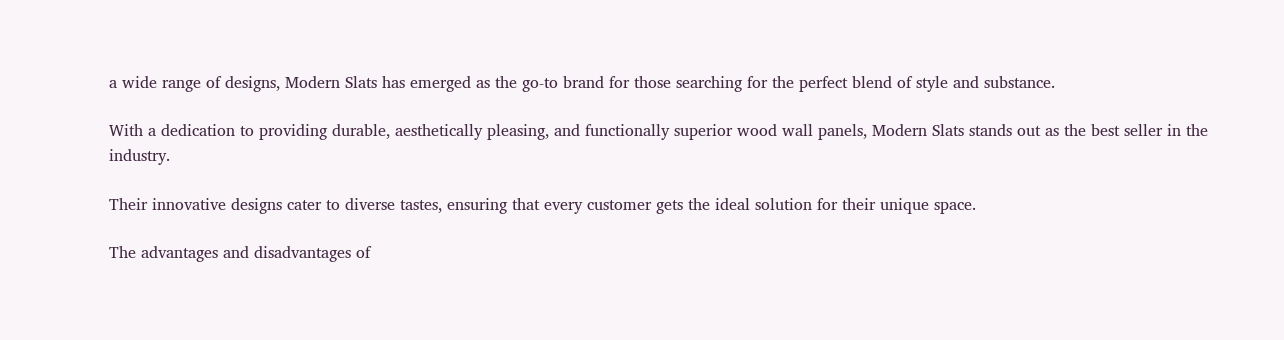a wide range of designs, Modern Slats has emerged as the go-to brand for those searching for the perfect blend of style and substance.

With a dedication to providing durable, aesthetically pleasing, and functionally superior wood wall panels, Modern Slats stands out as the best seller in the industry.

Their innovative designs cater to diverse tastes, ensuring that every customer gets the ideal solution for their unique space.

The advantages and disadvantages of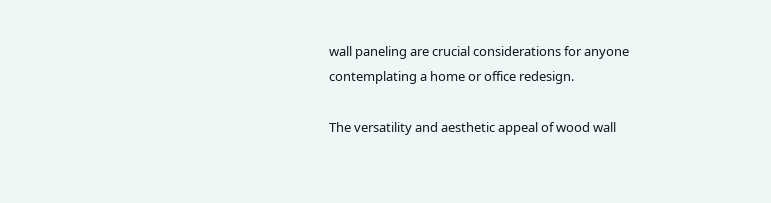wall paneling are crucial considerations for anyone contemplating a home or office redesign.

The versatility and aesthetic appeal of wood wall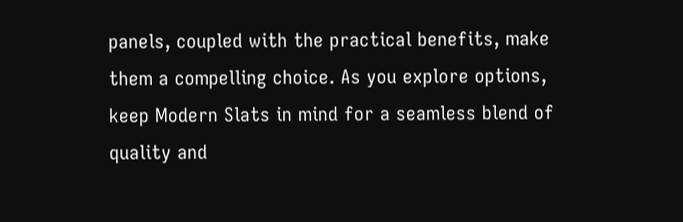panels, coupled with the practical benefits, make them a compelling choice. As you explore options, keep Modern Slats in mind for a seamless blend of quality and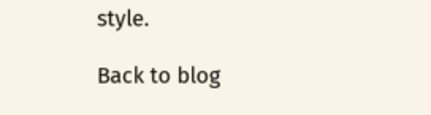style.

Back to blog